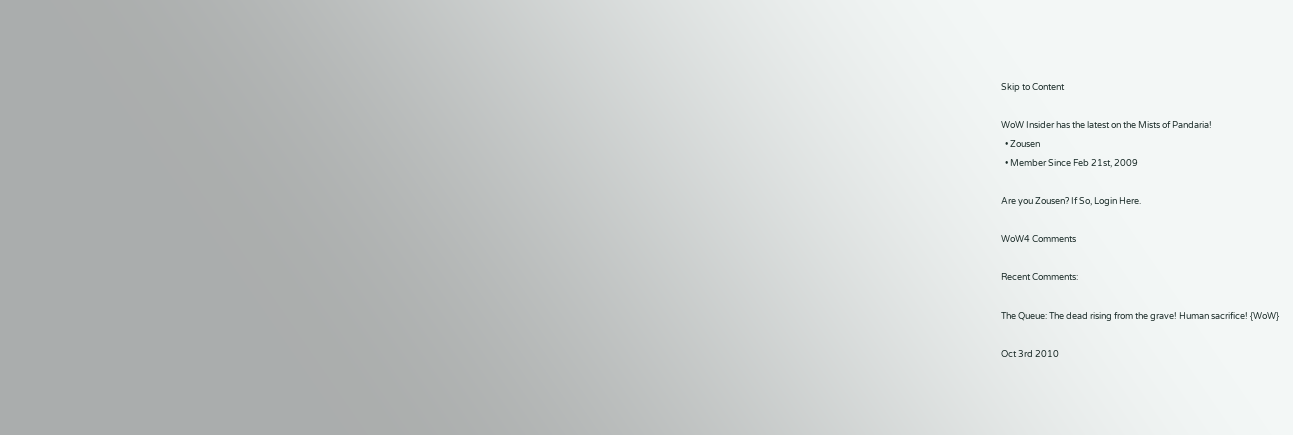Skip to Content

WoW Insider has the latest on the Mists of Pandaria!
  • Zousen
  • Member Since Feb 21st, 2009

Are you Zousen? If So, Login Here.

WoW4 Comments

Recent Comments:

The Queue: The dead rising from the grave! Human sacrifice! {WoW}

Oct 3rd 2010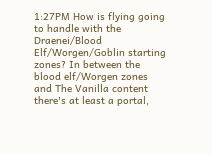1:27PM How is flying going to handle with the Draenei/Blood Elf/Worgen/Goblin starting zones? In between the blood elf/Worgen zones and The Vanilla content there's at least a portal,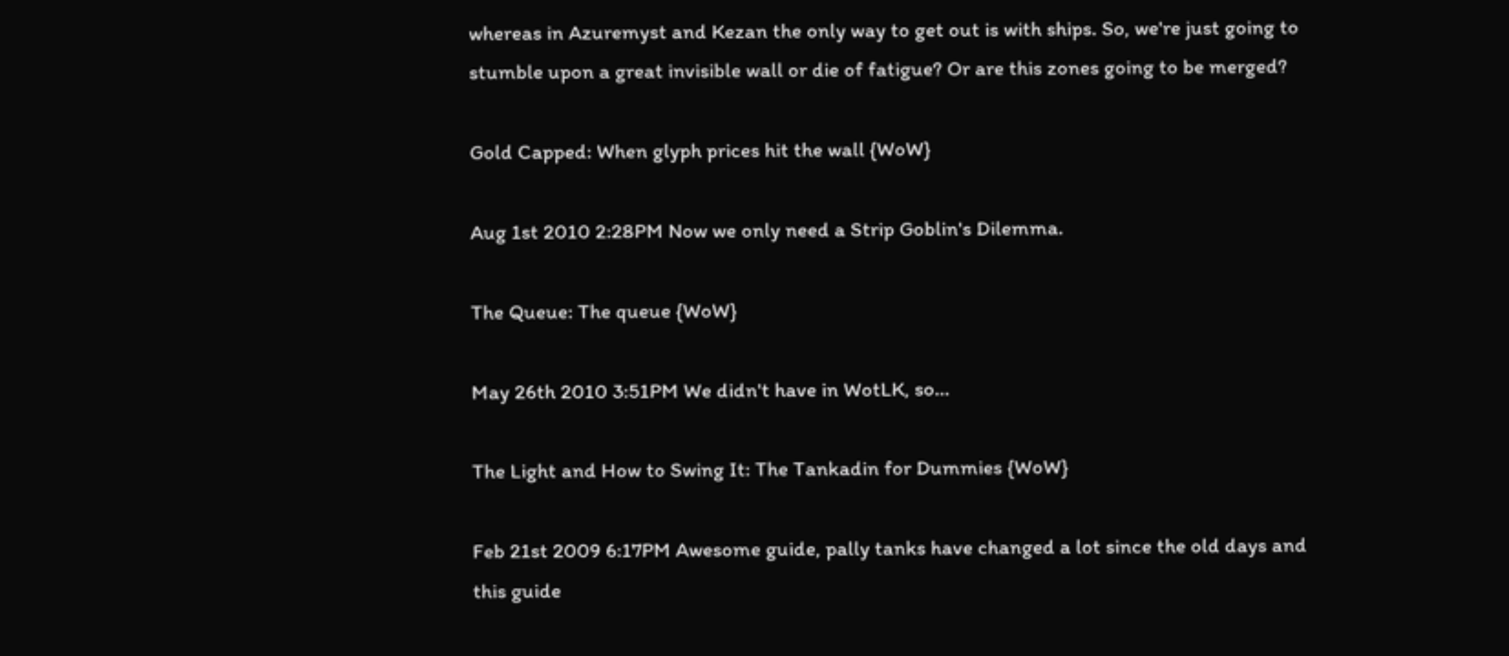whereas in Azuremyst and Kezan the only way to get out is with ships. So, we're just going to stumble upon a great invisible wall or die of fatigue? Or are this zones going to be merged?

Gold Capped: When glyph prices hit the wall {WoW}

Aug 1st 2010 2:28PM Now we only need a Strip Goblin's Dilemma.

The Queue: The queue {WoW}

May 26th 2010 3:51PM We didn't have in WotLK, so...

The Light and How to Swing It: The Tankadin for Dummies {WoW}

Feb 21st 2009 6:17PM Awesome guide, pally tanks have changed a lot since the old days and this guide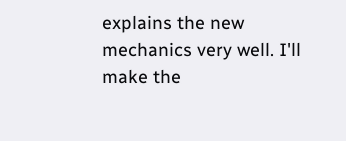explains the new mechanics very well. I'll make the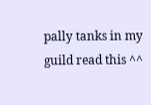pally tanks in my guild read this ^^